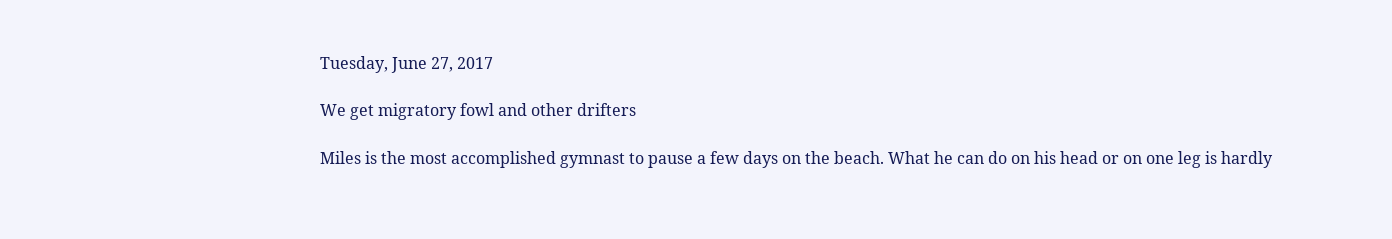Tuesday, June 27, 2017

We get migratory fowl and other drifters

Miles is the most accomplished gymnast to pause a few days on the beach. What he can do on his head or on one leg is hardly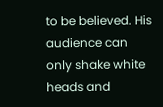to be believed. His audience can only shake white heads and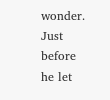wonder. Just before he let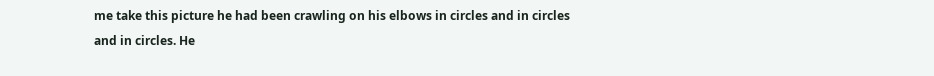me take this picture he had been crawling on his elbows in circles and in circles and in circles. He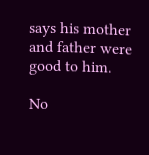says his mother and father were good to him.

No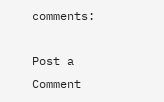comments:

Post a Comment